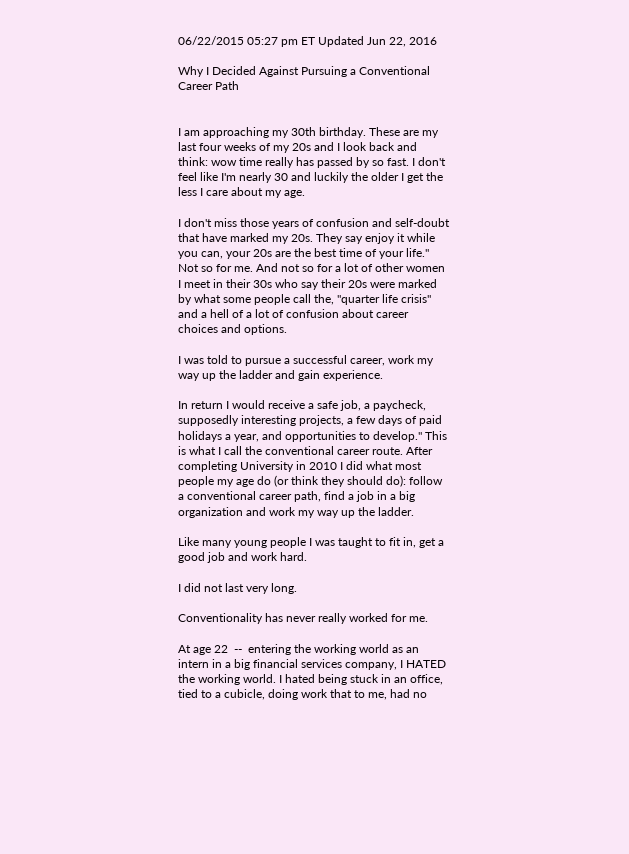06/22/2015 05:27 pm ET Updated Jun 22, 2016

Why I Decided Against Pursuing a Conventional Career Path


I am approaching my 30th birthday. These are my last four weeks of my 20s and I look back and think: wow time really has passed by so fast. I don't feel like I'm nearly 30 and luckily the older I get the less I care about my age.

I don't miss those years of confusion and self-doubt that have marked my 20s. They say enjoy it while you can, your 20s are the best time of your life." Not so for me. And not so for a lot of other women I meet in their 30s who say their 20s were marked by what some people call the, "quarter life crisis" and a hell of a lot of confusion about career choices and options.

I was told to pursue a successful career, work my way up the ladder and gain experience.

In return I would receive a safe job, a paycheck, supposedly interesting projects, a few days of paid holidays a year, and opportunities to develop." This is what I call the conventional career route. After completing University in 2010 I did what most people my age do (or think they should do): follow a conventional career path, find a job in a big organization and work my way up the ladder.

Like many young people I was taught to fit in, get a good job and work hard.

I did not last very long.

Conventionality has never really worked for me.

At age 22  --  entering the working world as an intern in a big financial services company, I HATED the working world. I hated being stuck in an office, tied to a cubicle, doing work that to me, had no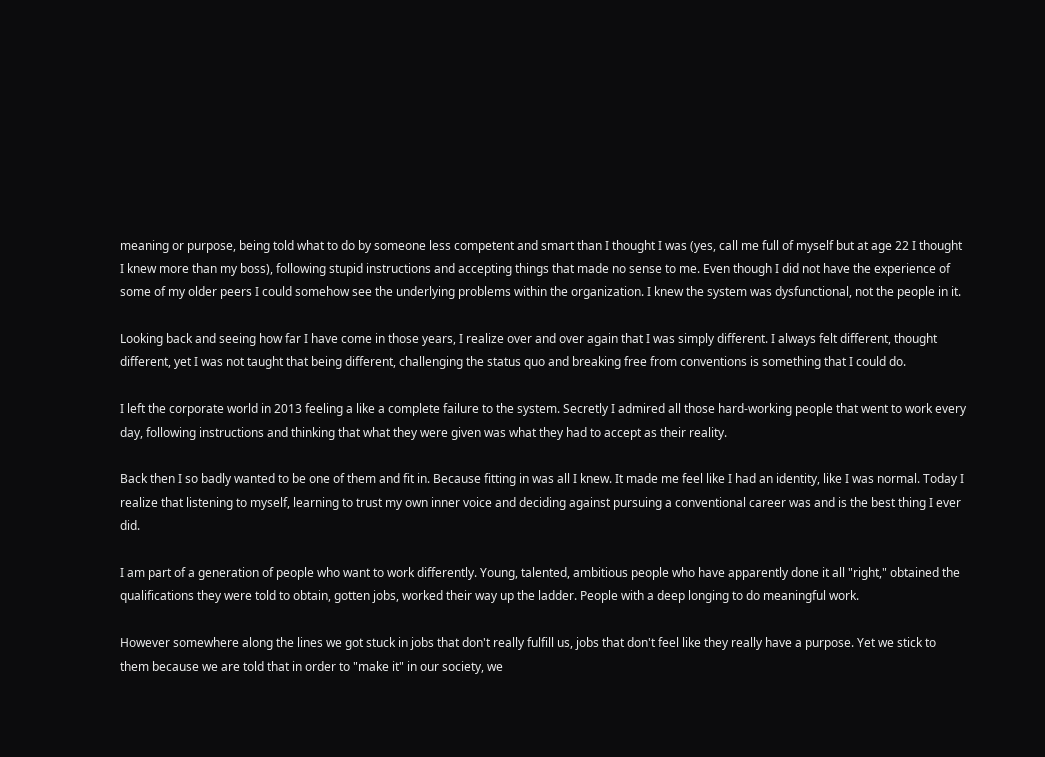meaning or purpose, being told what to do by someone less competent and smart than I thought I was (yes, call me full of myself but at age 22 I thought I knew more than my boss), following stupid instructions and accepting things that made no sense to me. Even though I did not have the experience of some of my older peers I could somehow see the underlying problems within the organization. I knew the system was dysfunctional, not the people in it.

Looking back and seeing how far I have come in those years, I realize over and over again that I was simply different. I always felt different, thought different, yet I was not taught that being different, challenging the status quo and breaking free from conventions is something that I could do.

I left the corporate world in 2013 feeling a like a complete failure to the system. Secretly I admired all those hard-working people that went to work every day, following instructions and thinking that what they were given was what they had to accept as their reality.

Back then I so badly wanted to be one of them and fit in. Because fitting in was all I knew. It made me feel like I had an identity, like I was normal. Today I realize that listening to myself, learning to trust my own inner voice and deciding against pursuing a conventional career was and is the best thing I ever did.

I am part of a generation of people who want to work differently. Young, talented, ambitious people who have apparently done it all "right," obtained the qualifications they were told to obtain, gotten jobs, worked their way up the ladder. People with a deep longing to do meaningful work.

However somewhere along the lines we got stuck in jobs that don't really fulfill us, jobs that don't feel like they really have a purpose. Yet we stick to them because we are told that in order to "make it" in our society, we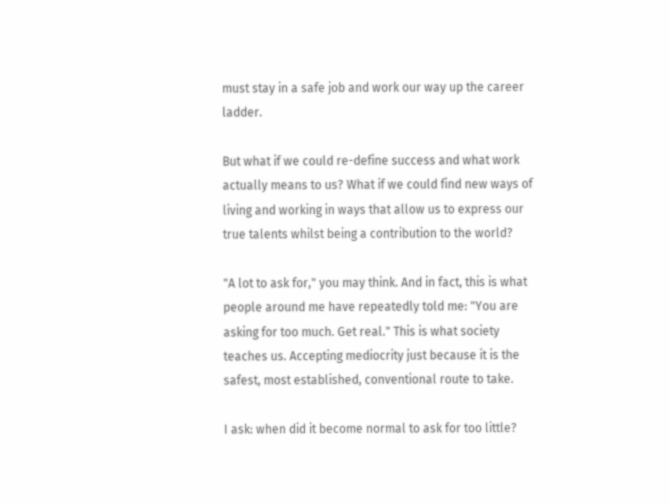must stay in a safe job and work our way up the career ladder.

But what if we could re-define success and what work actually means to us? What if we could find new ways of living and working in ways that allow us to express our true talents whilst being a contribution to the world?

"A lot to ask for," you may think. And in fact, this is what people around me have repeatedly told me: "You are asking for too much. Get real." This is what society teaches us. Accepting mediocrity just because it is the safest, most established, conventional route to take.

I ask: when did it become normal to ask for too little?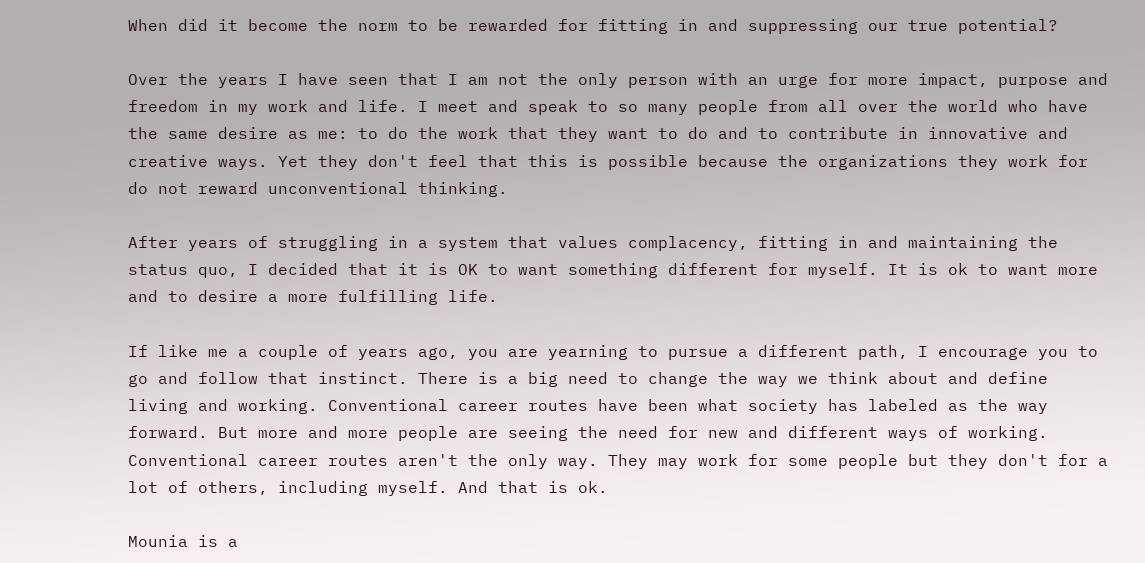When did it become the norm to be rewarded for fitting in and suppressing our true potential?

Over the years I have seen that I am not the only person with an urge for more impact, purpose and freedom in my work and life. I meet and speak to so many people from all over the world who have the same desire as me: to do the work that they want to do and to contribute in innovative and creative ways. Yet they don't feel that this is possible because the organizations they work for do not reward unconventional thinking.

After years of struggling in a system that values complacency, fitting in and maintaining the status quo, I decided that it is OK to want something different for myself. It is ok to want more and to desire a more fulfilling life.

If like me a couple of years ago, you are yearning to pursue a different path, I encourage you to go and follow that instinct. There is a big need to change the way we think about and define living and working. Conventional career routes have been what society has labeled as the way forward. But more and more people are seeing the need for new and different ways of working. Conventional career routes aren't the only way. They may work for some people but they don't for a lot of others, including myself. And that is ok.

Mounia is a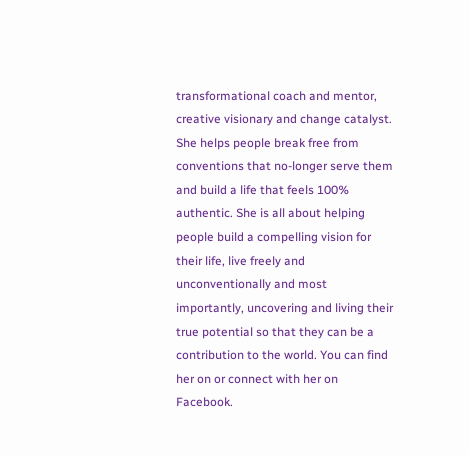transformational coach and mentor, creative visionary and change catalyst. She helps people break free from conventions that no-longer serve them and build a life that feels 100% authentic. She is all about helping people build a compelling vision for their life, live freely and unconventionally and most importantly, uncovering and living their true potential so that they can be a contribution to the world. You can find her on or connect with her on Facebook.